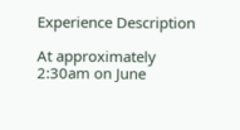Experience Description

At approximately 2:30am on June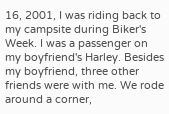16, 2001, I was riding back to my campsite during Biker's Week. I was a passenger on my boyfriend's Harley. Besides my boyfriend, three other friends were with me. We rode around a corner,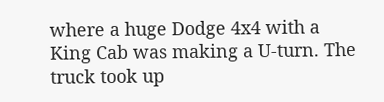where a huge Dodge 4x4 with a King Cab was making a U-turn. The truck took up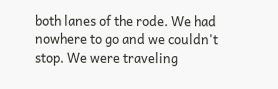both lanes of the rode. We had nowhere to go and we couldn't stop. We were traveling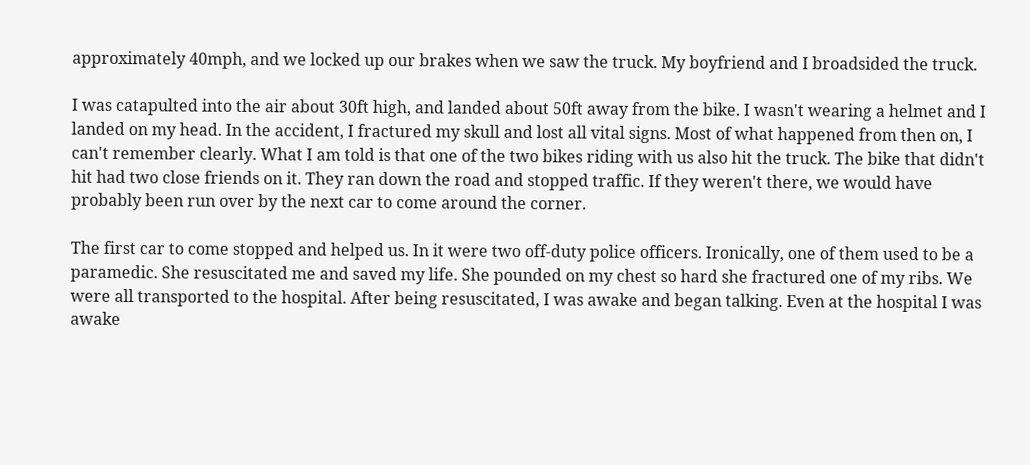approximately 40mph, and we locked up our brakes when we saw the truck. My boyfriend and I broadsided the truck.

I was catapulted into the air about 30ft high, and landed about 50ft away from the bike. I wasn't wearing a helmet and I landed on my head. In the accident, I fractured my skull and lost all vital signs. Most of what happened from then on, I can't remember clearly. What I am told is that one of the two bikes riding with us also hit the truck. The bike that didn't hit had two close friends on it. They ran down the road and stopped traffic. If they weren't there, we would have probably been run over by the next car to come around the corner.

The first car to come stopped and helped us. In it were two off-duty police officers. Ironically, one of them used to be a paramedic. She resuscitated me and saved my life. She pounded on my chest so hard she fractured one of my ribs. We were all transported to the hospital. After being resuscitated, I was awake and began talking. Even at the hospital I was awake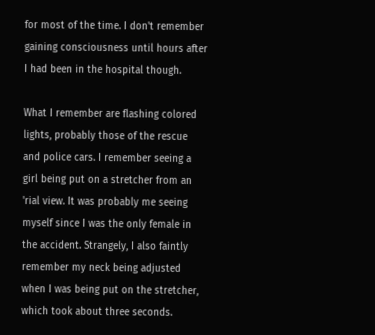for most of the time. I don't remember gaining consciousness until hours after I had been in the hospital though.

What I remember are flashing colored lights, probably those of the rescue and police cars. I remember seeing a girl being put on a stretcher from an 'rial view. It was probably me seeing myself since I was the only female in the accident. Strangely, I also faintly remember my neck being adjusted when I was being put on the stretcher, which took about three seconds.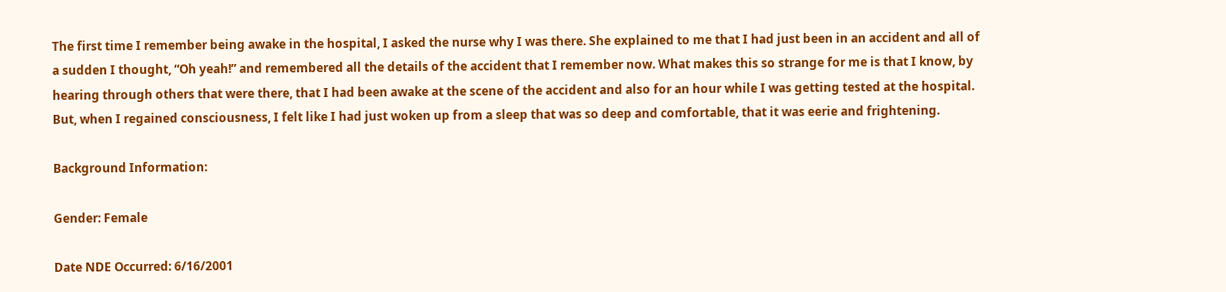The first time I remember being awake in the hospital, I asked the nurse why I was there. She explained to me that I had just been in an accident and all of a sudden I thought, “Oh yeah!” and remembered all the details of the accident that I remember now. What makes this so strange for me is that I know, by hearing through others that were there, that I had been awake at the scene of the accident and also for an hour while I was getting tested at the hospital. But, when I regained consciousness, I felt like I had just woken up from a sleep that was so deep and comfortable, that it was eerie and frightening.

Background Information:

Gender: Female

Date NDE Occurred: 6/16/2001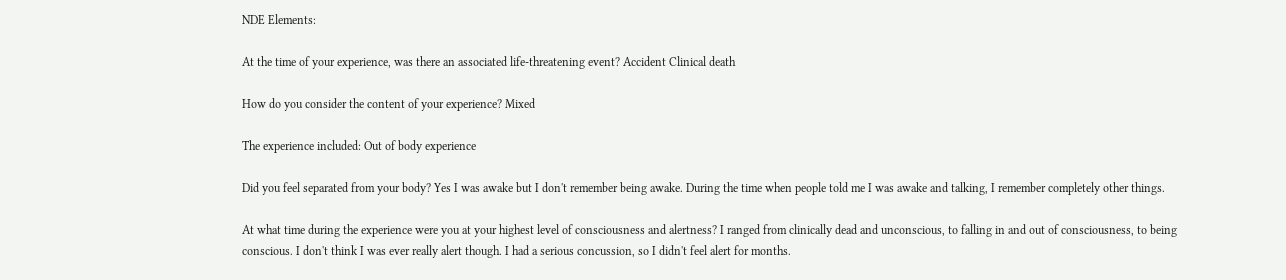NDE Elements:

At the time of your experience, was there an associated life-threatening event? Accident Clinical death

How do you consider the content of your experience? Mixed

The experience included: Out of body experience

Did you feel separated from your body? Yes I was awake but I don't remember being awake. During the time when people told me I was awake and talking, I remember completely other things.

At what time during the experience were you at your highest level of consciousness and alertness? I ranged from clinically dead and unconscious, to falling in and out of consciousness, to being conscious. I don't think I was ever really alert though. I had a serious concussion, so I didn't feel alert for months.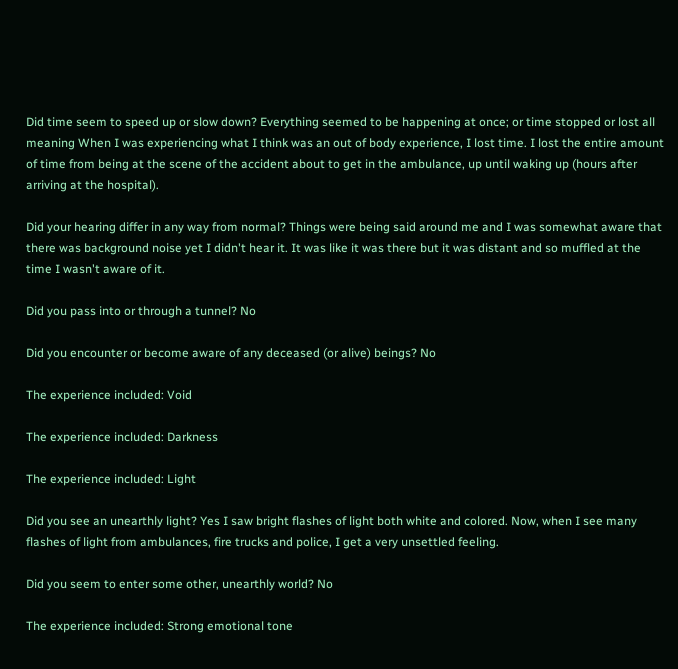Did time seem to speed up or slow down? Everything seemed to be happening at once; or time stopped or lost all meaning When I was experiencing what I think was an out of body experience, I lost time. I lost the entire amount of time from being at the scene of the accident about to get in the ambulance, up until waking up (hours after arriving at the hospital).

Did your hearing differ in any way from normal? Things were being said around me and I was somewhat aware that there was background noise yet I didn't hear it. It was like it was there but it was distant and so muffled at the time I wasn't aware of it.

Did you pass into or through a tunnel? No

Did you encounter or become aware of any deceased (or alive) beings? No

The experience included: Void

The experience included: Darkness

The experience included: Light

Did you see an unearthly light? Yes I saw bright flashes of light both white and colored. Now, when I see many flashes of light from ambulances, fire trucks and police, I get a very unsettled feeling.

Did you seem to enter some other, unearthly world? No

The experience included: Strong emotional tone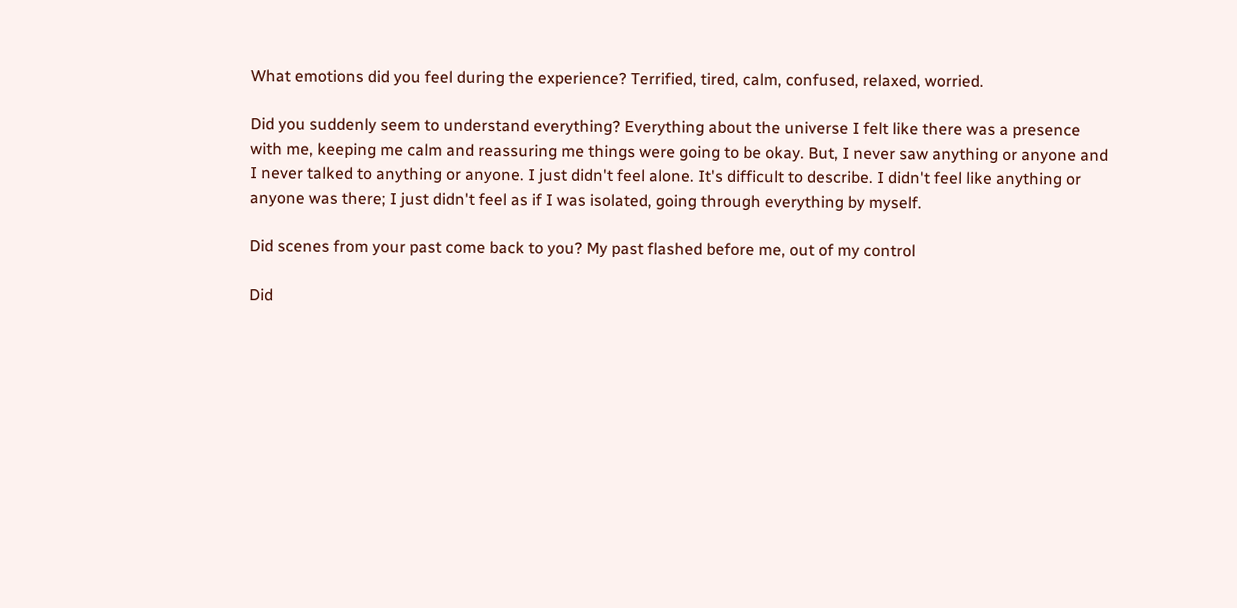What emotions did you feel during the experience? Terrified, tired, calm, confused, relaxed, worried.

Did you suddenly seem to understand everything? Everything about the universe I felt like there was a presence with me, keeping me calm and reassuring me things were going to be okay. But, I never saw anything or anyone and I never talked to anything or anyone. I just didn't feel alone. It's difficult to describe. I didn't feel like anything or anyone was there; I just didn't feel as if I was isolated, going through everything by myself.

Did scenes from your past come back to you? My past flashed before me, out of my control

Did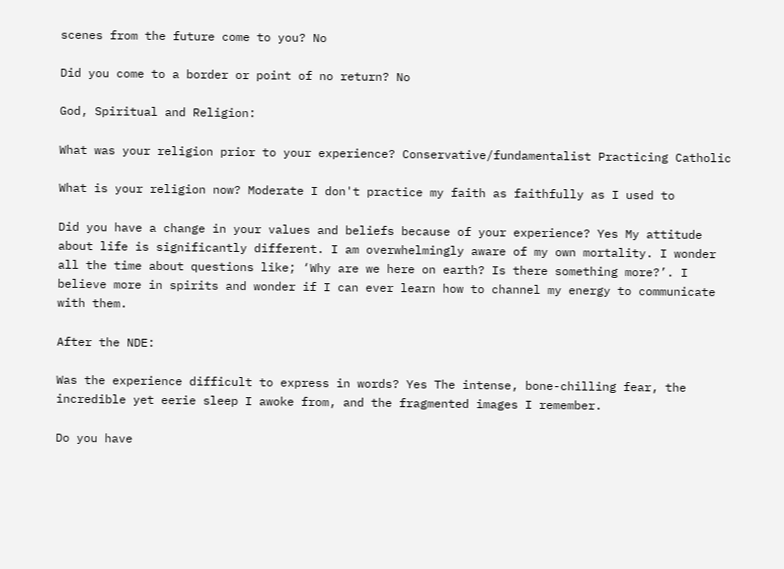scenes from the future come to you? No

Did you come to a border or point of no return? No

God, Spiritual and Religion:

What was your religion prior to your experience? Conservative/fundamentalist Practicing Catholic

What is your religion now? Moderate I don't practice my faith as faithfully as I used to

Did you have a change in your values and beliefs because of your experience? Yes My attitude about life is significantly different. I am overwhelmingly aware of my own mortality. I wonder all the time about questions like; ‘Why are we here on earth? Is there something more?’. I believe more in spirits and wonder if I can ever learn how to channel my energy to communicate with them.

After the NDE:

Was the experience difficult to express in words? Yes The intense, bone-chilling fear, the incredible yet eerie sleep I awoke from, and the fragmented images I remember.

Do you have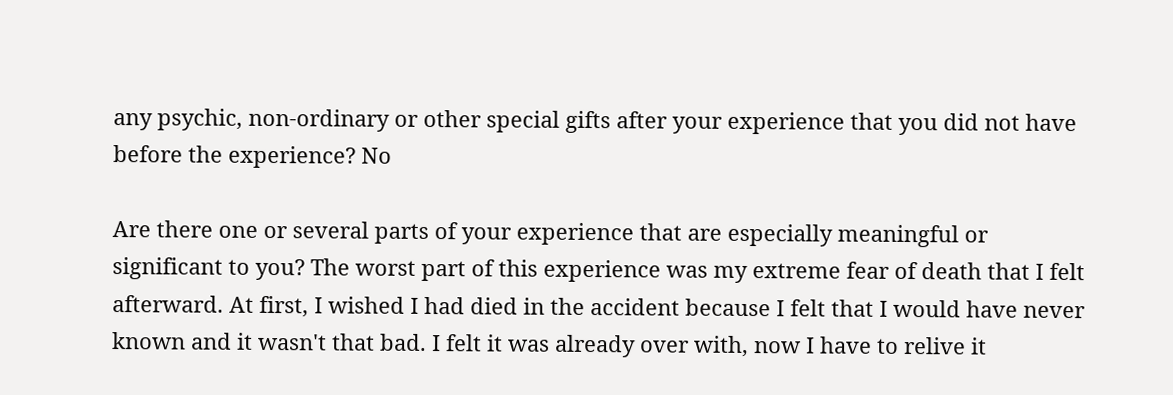any psychic, non-ordinary or other special gifts after your experience that you did not have before the experience? No

Are there one or several parts of your experience that are especially meaningful or significant to you? The worst part of this experience was my extreme fear of death that I felt afterward. At first, I wished I had died in the accident because I felt that I would have never known and it wasn't that bad. I felt it was already over with, now I have to relive it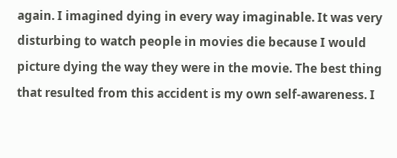again. I imagined dying in every way imaginable. It was very disturbing to watch people in movies die because I would picture dying the way they were in the movie. The best thing that resulted from this accident is my own self-awareness. I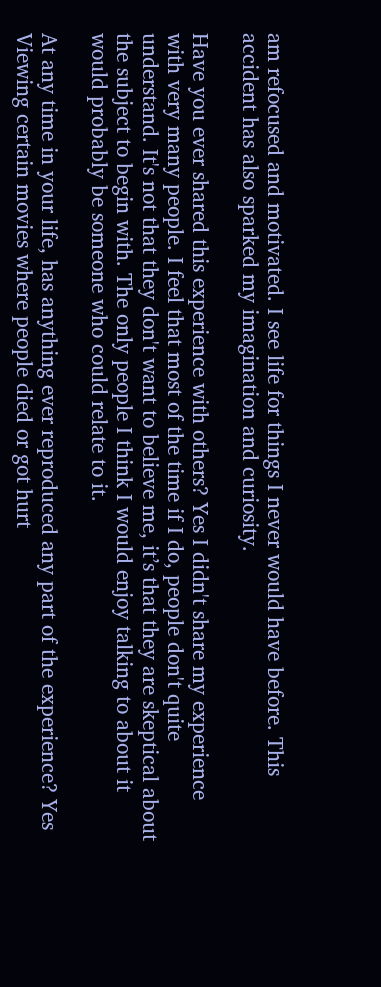am refocused and motivated. I see life for things I never would have before. This accident has also sparked my imagination and curiosity.

Have you ever shared this experience with others? Yes I didn't share my experience with very many people. I feel that most of the time if I do, people don't quite understand. It's not that they don't want to believe me, it’s that they are skeptical about the subject to begin with. The only people I think I would enjoy talking to about it would probably be someone who could relate to it.

At any time in your life, has anything ever reproduced any part of the experience? Yes Viewing certain movies where people died or got hurt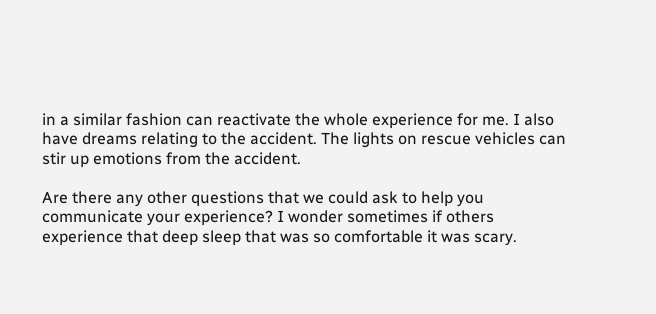in a similar fashion can reactivate the whole experience for me. I also have dreams relating to the accident. The lights on rescue vehicles can stir up emotions from the accident.

Are there any other questions that we could ask to help you communicate your experience? I wonder sometimes if others experience that deep sleep that was so comfortable it was scary.